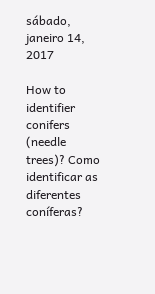sábado, janeiro 14, 2017

How to identifier conifers (needle trees)? Como identificar as diferentes coníferas?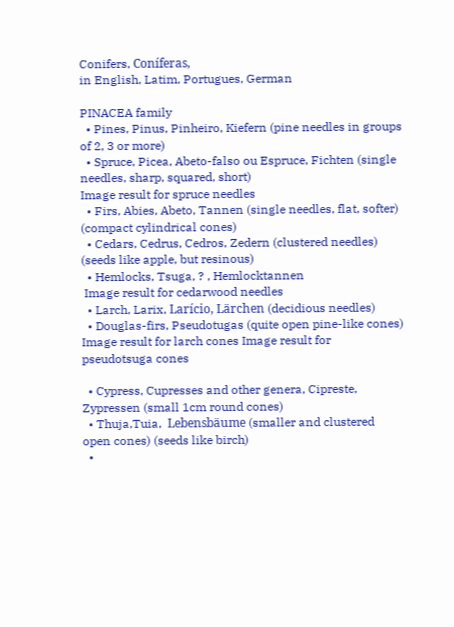Conifers, Coníferas,
in English, Latim, Portugues, German

PINACEA family
  • Pines, Pinus, Pinheiro, Kiefern (pine needles in groups of 2, 3 or more)
  • Spruce, Picea, Abeto-falso ou Espruce, Fichten (single needles, sharp, squared, short)
Image result for spruce needles
  • Firs, Abies, Abeto, Tannen (single needles, flat, softer) (compact cylindrical cones)
  • Cedars, Cedrus, Cedros, Zedern (clustered needles) (seeds like apple, but resinous)
  • Hemlocks, Tsuga, ? , Hemlocktannen
 Image result for cedarwood needles
  • Larch, Larix, Larício, Lärchen (decidious needles)
  • Douglas-firs, Pseudotugas (quite open pine-like cones)
Image result for larch cones Image result for pseudotsuga cones

  • Cypress, Cupresses and other genera, Cipreste, Zypressen (small 1cm round cones)
  • Thuja,Tuia,  Lebensbäume (smaller and clustered open cones) (seeds like birch)
  •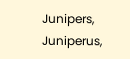Junipers, Juniperus,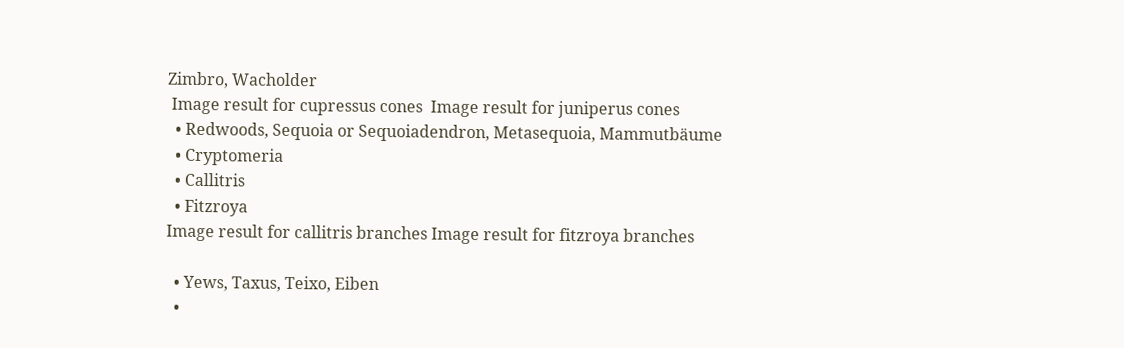Zimbro, Wacholder
 Image result for cupressus cones  Image result for juniperus cones
  • Redwoods, Sequoia or Sequoiadendron, Metasequoia, Mammutbäume
  • Cryptomeria
  • Callitris
  • Fitzroya
Image result for callitris branches Image result for fitzroya branches

  • Yews, Taxus, Teixo, Eiben
  •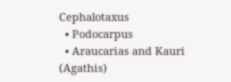Cephalotaxus
  • Podocarpus
  • Araucarias and Kauri (Agathis)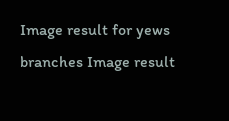Image result for yews branches Image result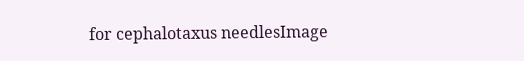for cephalotaxus needlesImage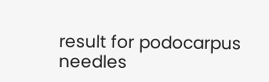result for podocarpus needles